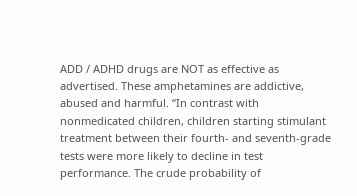ADD / ADHD drugs are NOT as effective as advertised. These amphetamines are addictive, abused and harmful. “In contrast with nonmedicated children, children starting stimulant treatment between their fourth- and seventh-grade tests were more likely to decline in test performance. The crude probability of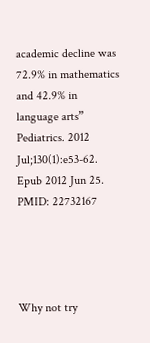academic decline was 72.9% in mathematics and 42.9% in language arts” Pediatrics. 2012 Jul;130(1):e53-62. Epub 2012 Jun 25. PMID: 22732167




Why not try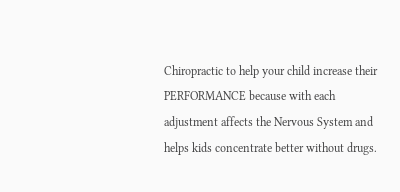Chiropractic to help your child increase their PERFORMANCE because with each adjustment affects the Nervous System and helps kids concentrate better without drugs.